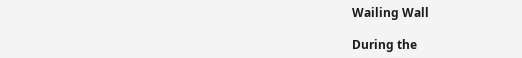Wailing Wall

During the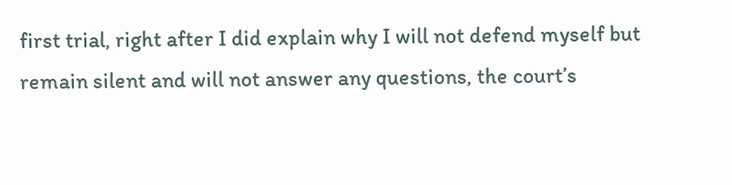first trial, right after I did explain why I will not defend myself but remain silent and will not answer any questions, the court’s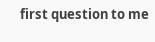first question to me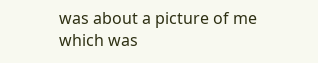was about a picture of me which was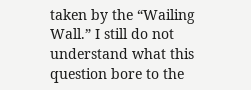taken by the “Wailing Wall.” I still do not understand what this question bore to the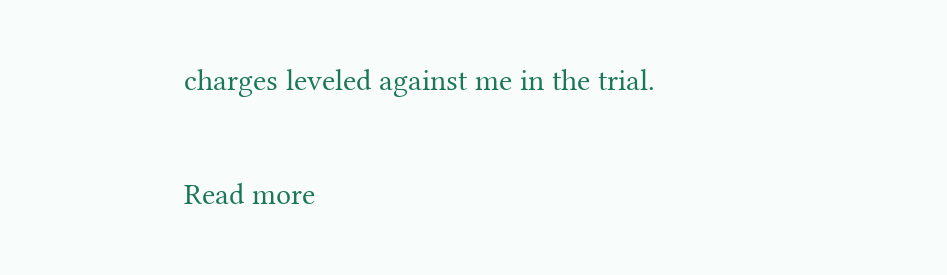charges leveled against me in the trial.

Read more